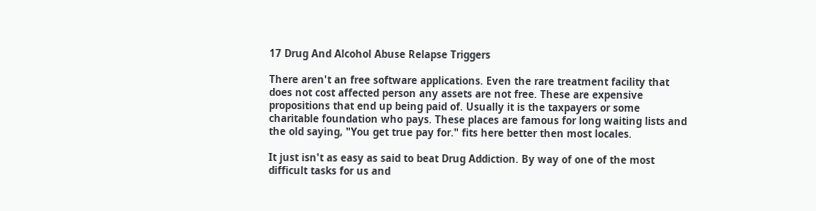17 Drug And Alcohol Abuse Relapse Triggers

There aren't an free software applications. Even the rare treatment facility that does not cost affected person any assets are not free. These are expensive propositions that end up being paid of. Usually it is the taxpayers or some charitable foundation who pays. These places are famous for long waiting lists and the old saying, "You get true pay for." fits here better then most locales.

It just isn't as easy as said to beat Drug Addiction. By way of one of the most difficult tasks for us and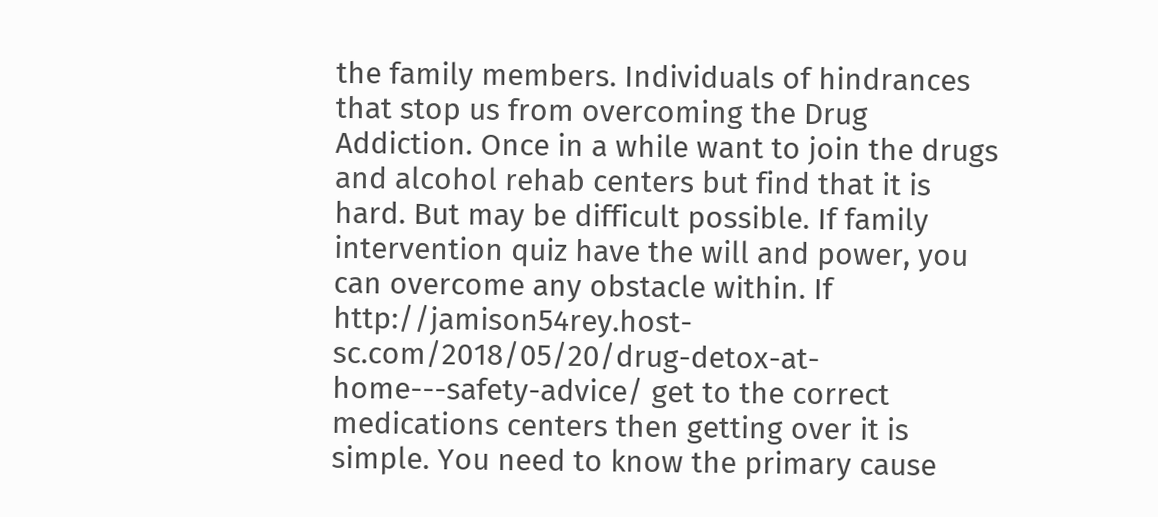the family members. Individuals of hindrances that stop us from overcoming the Drug Addiction. Once in a while want to join the drugs and alcohol rehab centers but find that it is hard. But may be difficult possible. If family intervention quiz have the will and power, you can overcome any obstacle within. If http://jamison54rey.host-sc.com/2018/05/20/drug-detox-at-home---safety-advice/ get to the correct medications centers then getting over it is simple. You need to know the primary cause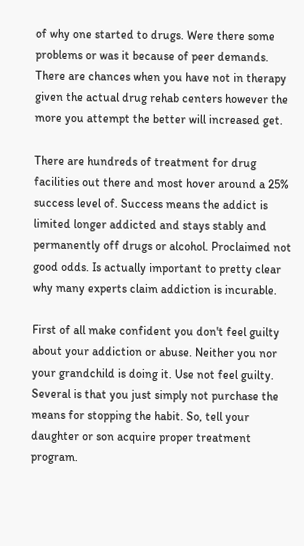of why one started to drugs. Were there some problems or was it because of peer demands. There are chances when you have not in therapy given the actual drug rehab centers however the more you attempt the better will increased get.

There are hundreds of treatment for drug facilities out there and most hover around a 25% success level of. Success means the addict is limited longer addicted and stays stably and permanently off drugs or alcohol. Proclaimed not good odds. Is actually important to pretty clear why many experts claim addiction is incurable.

First of all make confident you don't feel guilty about your addiction or abuse. Neither you nor your grandchild is doing it. Use not feel guilty. Several is that you just simply not purchase the means for stopping the habit. So, tell your daughter or son acquire proper treatment program.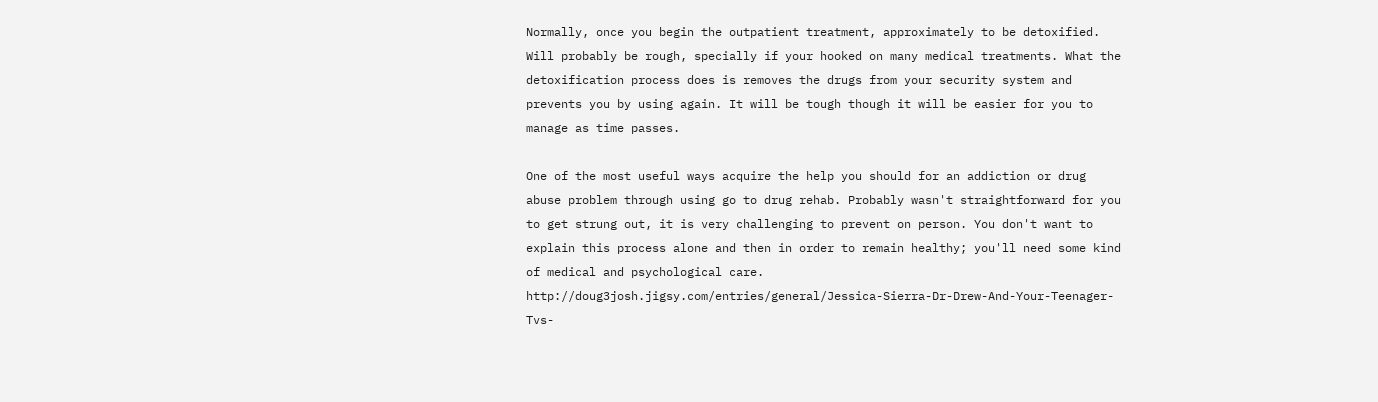Normally, once you begin the outpatient treatment, approximately to be detoxified. Will probably be rough, specially if your hooked on many medical treatments. What the detoxification process does is removes the drugs from your security system and prevents you by using again. It will be tough though it will be easier for you to manage as time passes.

One of the most useful ways acquire the help you should for an addiction or drug abuse problem through using go to drug rehab. Probably wasn't straightforward for you to get strung out, it is very challenging to prevent on person. You don't want to explain this process alone and then in order to remain healthy; you'll need some kind of medical and psychological care. http://doug3josh.jigsy.com/entries/general/Jessica-Sierra-Dr-Drew-And-Your-Teenager-Tvs-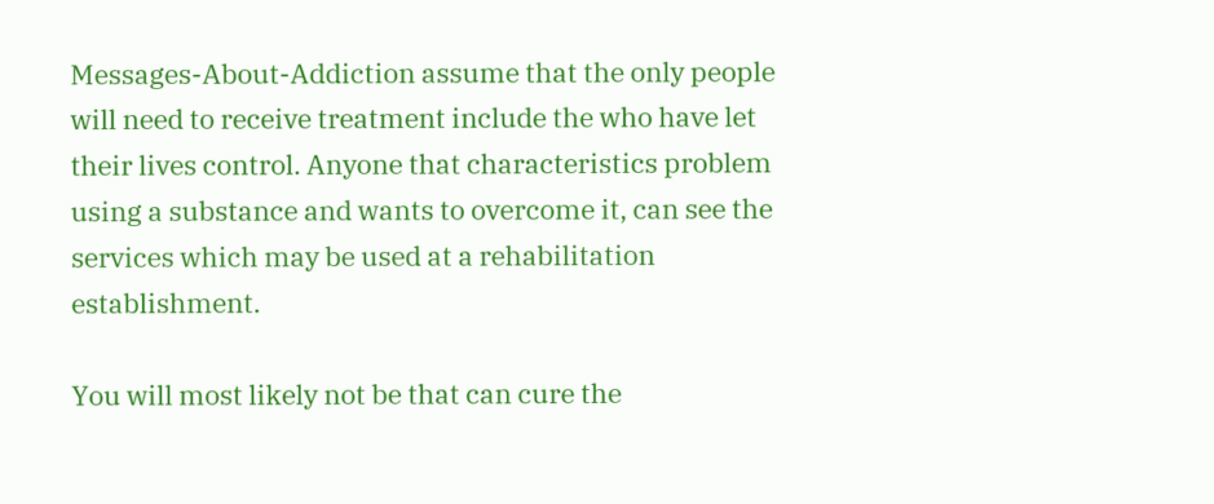Messages-About-Addiction assume that the only people will need to receive treatment include the who have let their lives control. Anyone that characteristics problem using a substance and wants to overcome it, can see the services which may be used at a rehabilitation establishment.

You will most likely not be that can cure the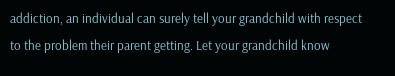addiction, an individual can surely tell your grandchild with respect to the problem their parent getting. Let your grandchild know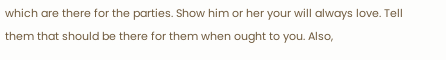which are there for the parties. Show him or her your will always love. Tell them that should be there for them when ought to you. Also,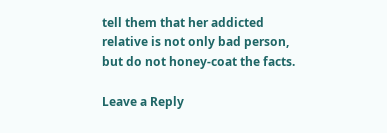tell them that her addicted relative is not only bad person, but do not honey-coat the facts.

Leave a Reply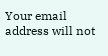Your email address will not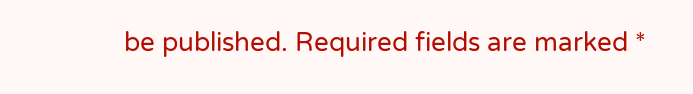be published. Required fields are marked *